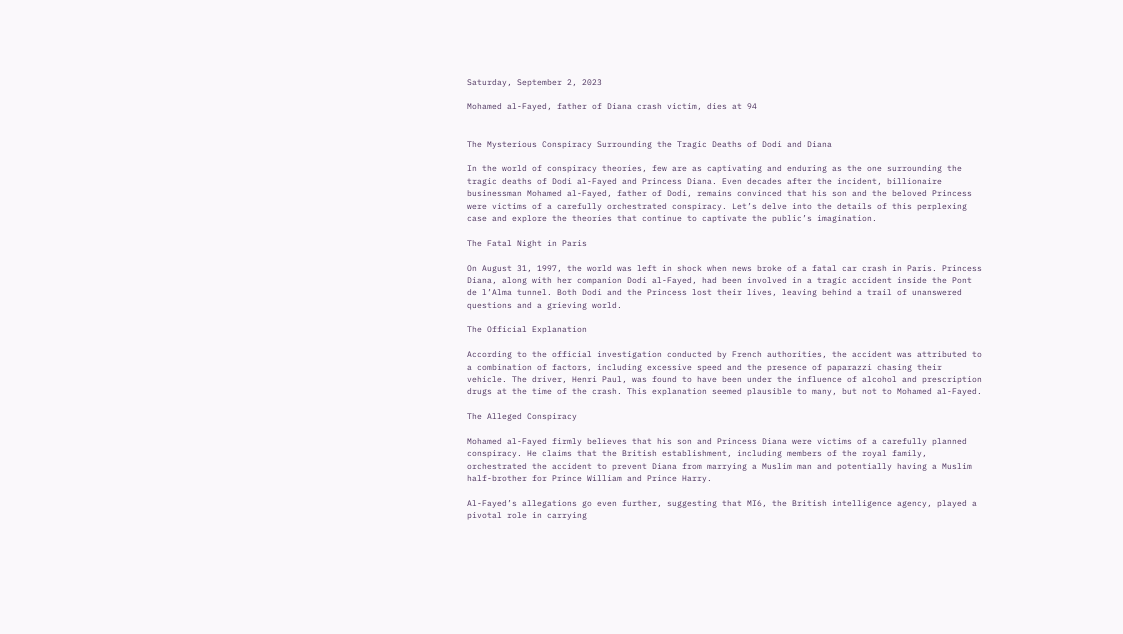Saturday, September 2, 2023

Mohamed al-Fayed, father of Diana crash victim, dies at 94


The Mysterious Conspiracy Surrounding the Tragic Deaths of Dodi and Diana

In the world of conspiracy theories, few are as captivating and enduring as the one surrounding the tragic deaths of Dodi al-Fayed and Princess Diana. Even decades after the incident, billionaire businessman Mohamed al-Fayed, father of Dodi, remains convinced that his son and the beloved Princess were victims of a carefully orchestrated conspiracy. Let’s delve into the details of this perplexing case and explore the theories that continue to captivate the public’s imagination.

The Fatal Night in Paris

On August 31, 1997, the world was left in shock when news broke of a fatal car crash in Paris. Princess Diana, along with her companion Dodi al-Fayed, had been involved in a tragic accident inside the Pont de l’Alma tunnel. Both Dodi and the Princess lost their lives, leaving behind a trail of unanswered questions and a grieving world.

The Official Explanation

According to the official investigation conducted by French authorities, the accident was attributed to a combination of factors, including excessive speed and the presence of paparazzi chasing their vehicle. The driver, Henri Paul, was found to have been under the influence of alcohol and prescription drugs at the time of the crash. This explanation seemed plausible to many, but not to Mohamed al-Fayed.

The Alleged Conspiracy

Mohamed al-Fayed firmly believes that his son and Princess Diana were victims of a carefully planned conspiracy. He claims that the British establishment, including members of the royal family, orchestrated the accident to prevent Diana from marrying a Muslim man and potentially having a Muslim half-brother for Prince William and Prince Harry.

Al-Fayed’s allegations go even further, suggesting that MI6, the British intelligence agency, played a pivotal role in carrying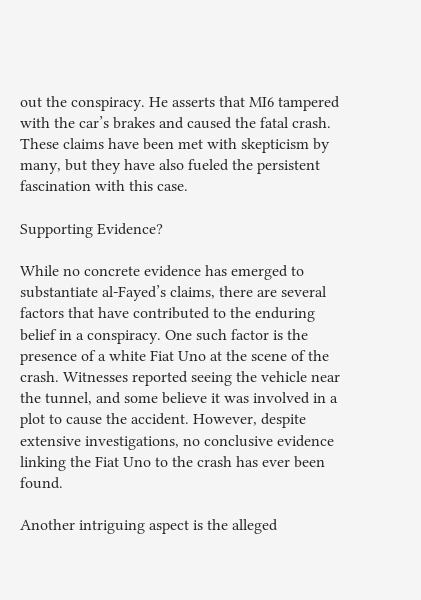out the conspiracy. He asserts that MI6 tampered with the car’s brakes and caused the fatal crash. These claims have been met with skepticism by many, but they have also fueled the persistent fascination with this case.

Supporting Evidence?

While no concrete evidence has emerged to substantiate al-Fayed’s claims, there are several factors that have contributed to the enduring belief in a conspiracy. One such factor is the presence of a white Fiat Uno at the scene of the crash. Witnesses reported seeing the vehicle near the tunnel, and some believe it was involved in a plot to cause the accident. However, despite extensive investigations, no conclusive evidence linking the Fiat Uno to the crash has ever been found.

Another intriguing aspect is the alleged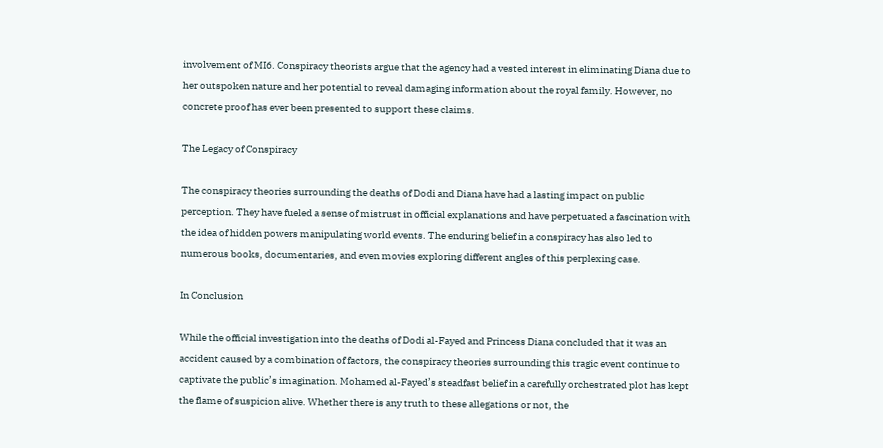involvement of MI6. Conspiracy theorists argue that the agency had a vested interest in eliminating Diana due to her outspoken nature and her potential to reveal damaging information about the royal family. However, no concrete proof has ever been presented to support these claims.

The Legacy of Conspiracy

The conspiracy theories surrounding the deaths of Dodi and Diana have had a lasting impact on public perception. They have fueled a sense of mistrust in official explanations and have perpetuated a fascination with the idea of hidden powers manipulating world events. The enduring belief in a conspiracy has also led to numerous books, documentaries, and even movies exploring different angles of this perplexing case.

In Conclusion

While the official investigation into the deaths of Dodi al-Fayed and Princess Diana concluded that it was an accident caused by a combination of factors, the conspiracy theories surrounding this tragic event continue to captivate the public’s imagination. Mohamed al-Fayed’s steadfast belief in a carefully orchestrated plot has kept the flame of suspicion alive. Whether there is any truth to these allegations or not, the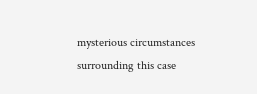mysterious circumstances surrounding this case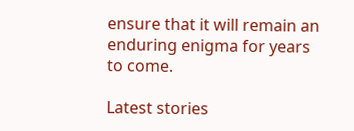ensure that it will remain an enduring enigma for years to come.

Latest stories